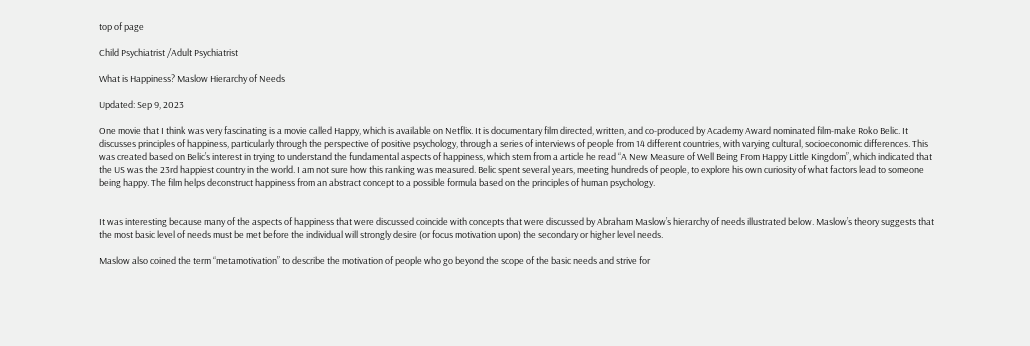top of page

Child Psychiatrist /Adult Psychiatrist

What is Happiness? Maslow Hierarchy of Needs

Updated: Sep 9, 2023

One movie that I think was very fascinating is a movie called Happy, which is available on Netflix. It is documentary film directed, written, and co-produced by Academy Award nominated film-make Roko Belic. It discusses principles of happiness, particularly through the perspective of positive psychology, through a series of interviews of people from 14 different countries, with varying cultural, socioeconomic differences. This was created based on Belic’s interest in trying to understand the fundamental aspects of happiness, which stem from a article he read “A New Measure of Well Being From Happy Little Kingdom”, which indicated that the US was the 23rd happiest country in the world. I am not sure how this ranking was measured. Belic spent several years, meeting hundreds of people, to explore his own curiosity of what factors lead to someone being happy. The film helps deconstruct happiness from an abstract concept to a possible formula based on the principles of human psychology.


It was interesting because many of the aspects of happiness that were discussed coincide with concepts that were discussed by Abraham Maslow’s hierarchy of needs illustrated below. Maslow’s theory suggests that the most basic level of needs must be met before the individual will strongly desire (or focus motivation upon) the secondary or higher level needs.

Maslow also coined the term “metamotivation” to describe the motivation of people who go beyond the scope of the basic needs and strive for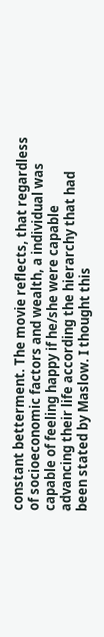constant betterment. The movie reflects, that regardless of socioeconomic factors and wealth, a individual was capable of feeling happy if he/she were capable advancing their life according the hierarchy that had been stated by Maslow. I thought this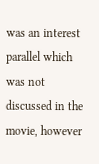was an interest parallel which was not discussed in the movie, however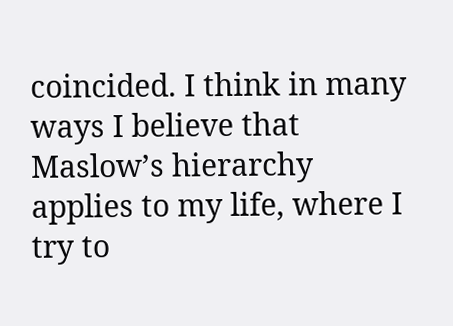coincided. I think in many ways I believe that Maslow’s hierarchy applies to my life, where I try to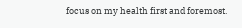focus on my health first and foremost.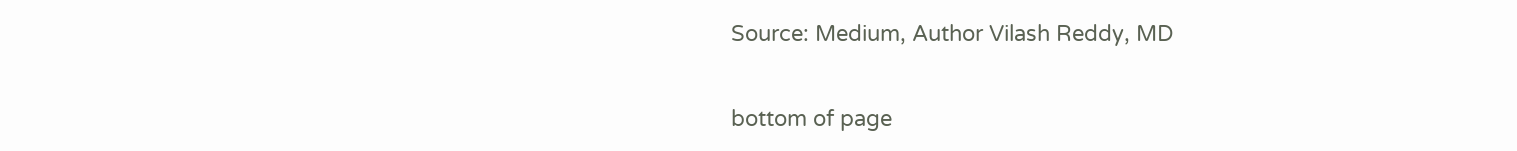Source: Medium, Author Vilash Reddy, MD


bottom of page